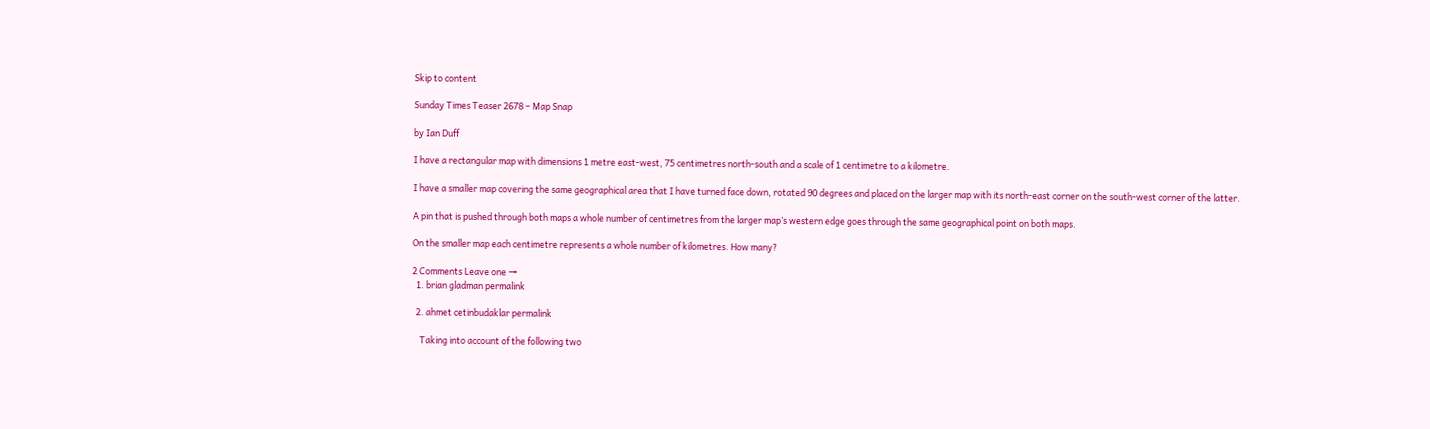Skip to content

Sunday Times Teaser 2678 – Map Snap

by Ian Duff

I have a rectangular map with dimensions 1 metre east-west, 75 centimetres north-south and a scale of 1 centimetre to a kilometre.

I have a smaller map covering the same geographical area that I have turned face down, rotated 90 degrees and placed on the larger map with its north-east corner on the south-west corner of the latter.

A pin that is pushed through both maps a whole number of centimetres from the larger map’s western edge goes through the same geographical point on both maps.

On the smaller map each centimetre represents a whole number of kilometres. How many?

2 Comments Leave one →
  1. brian gladman permalink

  2. ahmet cetinbudaklar permalink

    Taking into account of the following two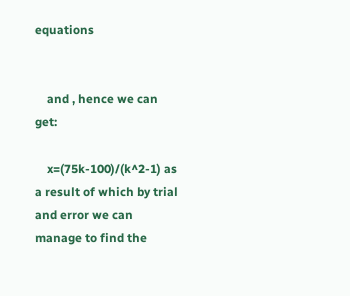equations


    and , hence we can get:

    x=(75k-100)/(k^2-1) as a result of which by trial and error we can manage to find the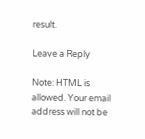result.

Leave a Reply

Note: HTML is allowed. Your email address will not be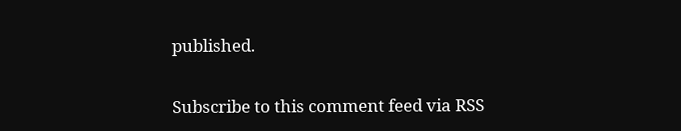published.

Subscribe to this comment feed via RSS